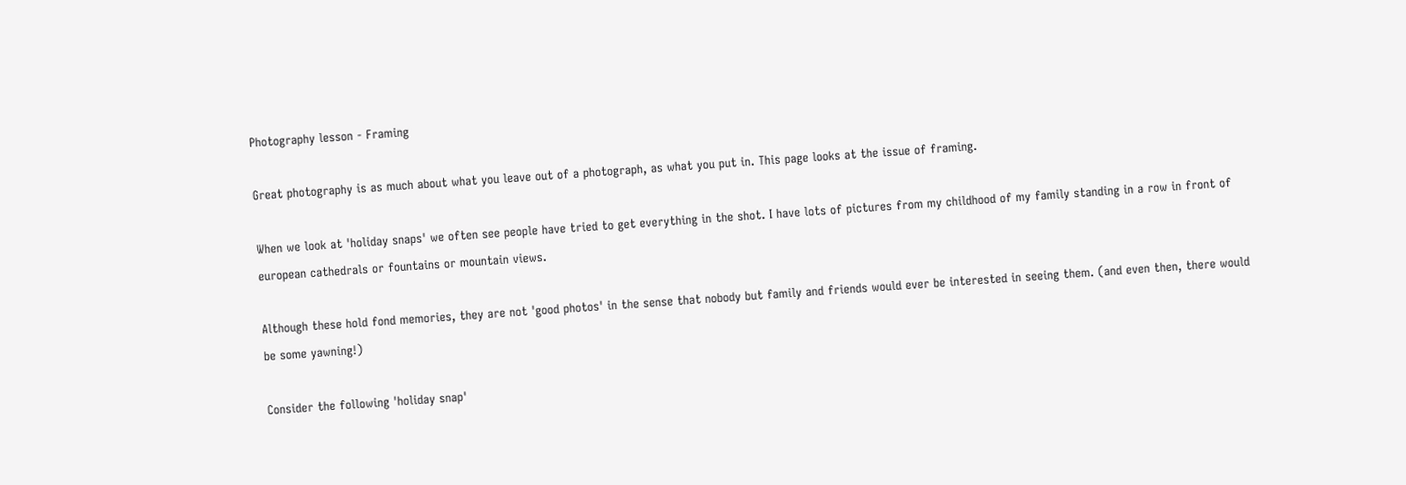Photography lesson - Framing

Great photography is as much about what you leave out of a photograph, as what you put in. This page looks at the issue of framing.

When we look at 'holiday snaps' we often see people have tried to get everything in the shot. I have lots of pictures from my childhood of my family standing in a row in front of european cathedrals or fountains or mountain views.

Although these hold fond memories, they are not 'good photos' in the sense that nobody but family and friends would ever be interested in seeing them. (and even then, there would be some yawning!)

Consider the following 'holiday snap'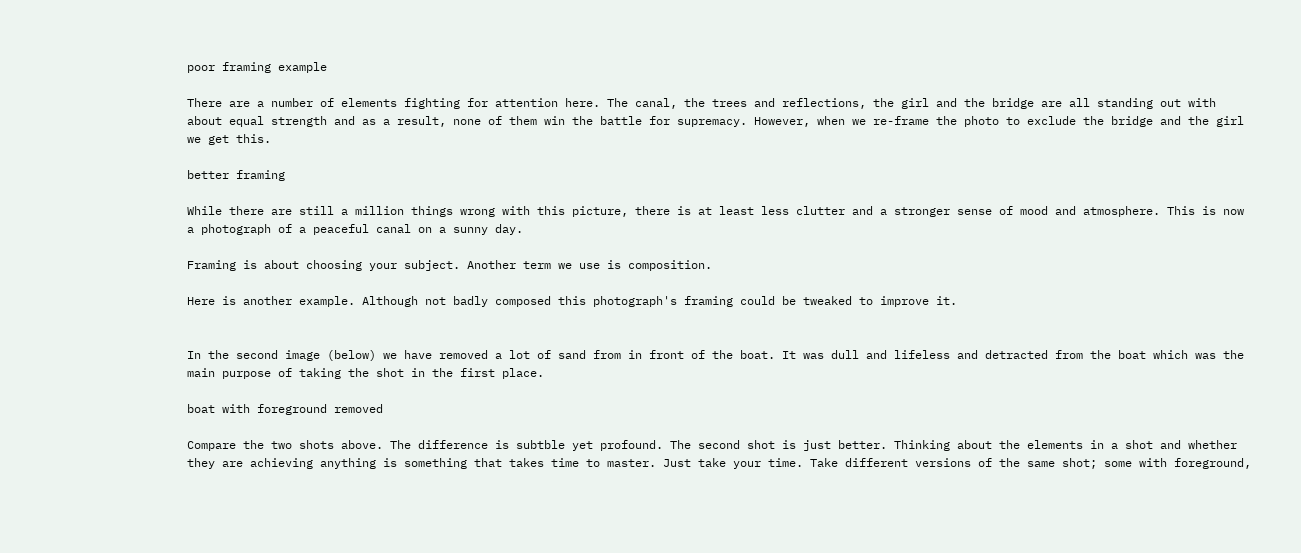poor framing example

There are a number of elements fighting for attention here. The canal, the trees and reflections, the girl and the bridge are all standing out with about equal strength and as a result, none of them win the battle for supremacy. However, when we re-frame the photo to exclude the bridge and the girl we get this.

better framing

While there are still a million things wrong with this picture, there is at least less clutter and a stronger sense of mood and atmosphere. This is now a photograph of a peaceful canal on a sunny day.

Framing is about choosing your subject. Another term we use is composition.

Here is another example. Although not badly composed this photograph's framing could be tweaked to improve it.


In the second image (below) we have removed a lot of sand from in front of the boat. It was dull and lifeless and detracted from the boat which was the main purpose of taking the shot in the first place.

boat with foreground removed

Compare the two shots above. The difference is subtble yet profound. The second shot is just better. Thinking about the elements in a shot and whether they are achieving anything is something that takes time to master. Just take your time. Take different versions of the same shot; some with foreground,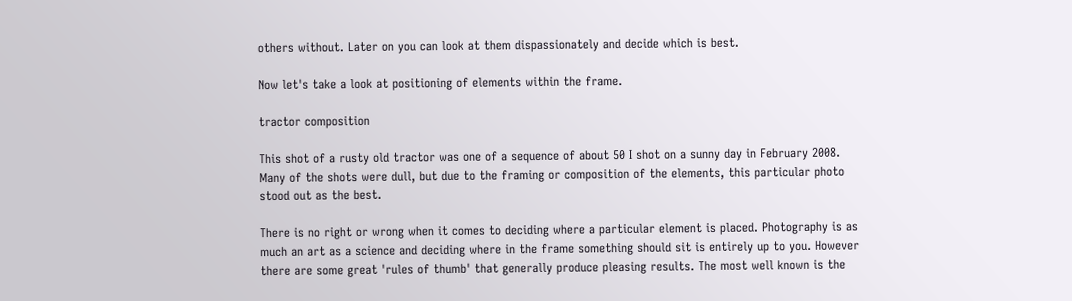others without. Later on you can look at them dispassionately and decide which is best.

Now let's take a look at positioning of elements within the frame.

tractor composition

This shot of a rusty old tractor was one of a sequence of about 50 I shot on a sunny day in February 2008. Many of the shots were dull, but due to the framing or composition of the elements, this particular photo stood out as the best.

There is no right or wrong when it comes to deciding where a particular element is placed. Photography is as much an art as a science and deciding where in the frame something should sit is entirely up to you. However there are some great 'rules of thumb' that generally produce pleasing results. The most well known is the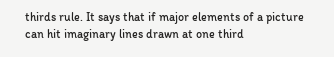thirds rule. It says that if major elements of a picture can hit imaginary lines drawn at one third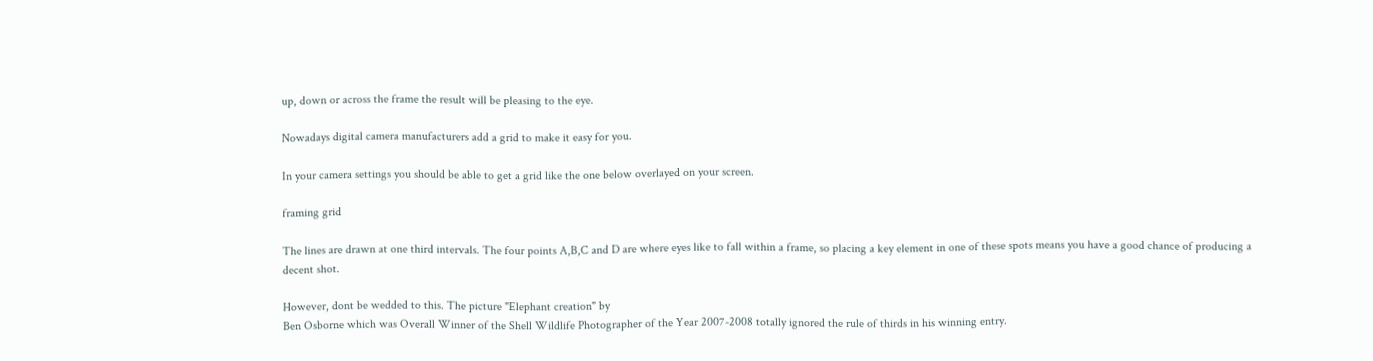up, down or across the frame the result will be pleasing to the eye.

Nowadays digital camera manufacturers add a grid to make it easy for you.

In your camera settings you should be able to get a grid like the one below overlayed on your screen.

framing grid

The lines are drawn at one third intervals. The four points A,B,C and D are where eyes like to fall within a frame, so placing a key element in one of these spots means you have a good chance of producing a decent shot.

However, dont be wedded to this. The picture "Elephant creation" by
Ben Osborne which was Overall Winner of the Shell Wildlife Photographer of the Year 2007-2008 totally ignored the rule of thirds in his winning entry.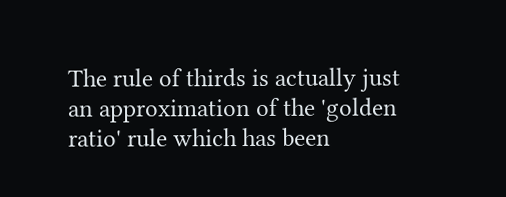The rule of thirds is actually just an approximation of the 'golden ratio' rule which has been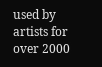used by artists for over 2000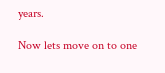years.

Now lets move on to one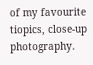of my favourite tiopics, close-up photography.